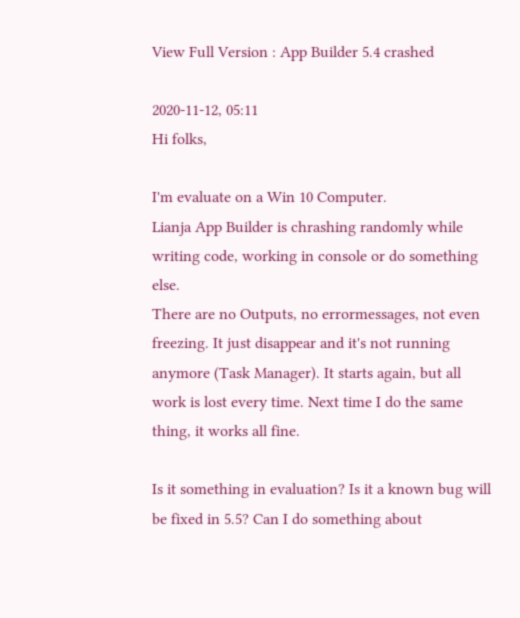View Full Version : App Builder 5.4 crashed

2020-11-12, 05:11
Hi folks,

I'm evaluate on a Win 10 Computer.
Lianja App Builder is chrashing randomly while writing code, working in console or do something else.
There are no Outputs, no errormessages, not even freezing. It just disappear and it's not running anymore (Task Manager). It starts again, but all work is lost every time. Next time I do the same thing, it works all fine.

Is it something in evaluation? Is it a known bug will be fixed in 5.5? Can I do something about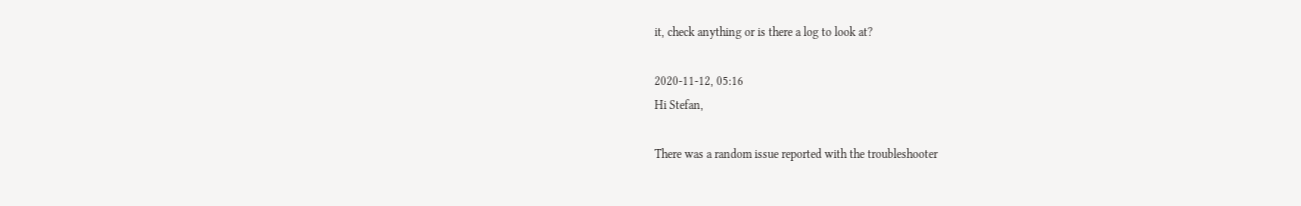it, check anything or is there a log to look at?

2020-11-12, 05:16
Hi Stefan,

There was a random issue reported with the troubleshooter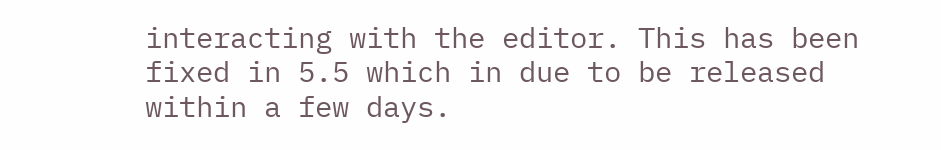interacting with the editor. This has been fixed in 5.5 which in due to be released within a few days.